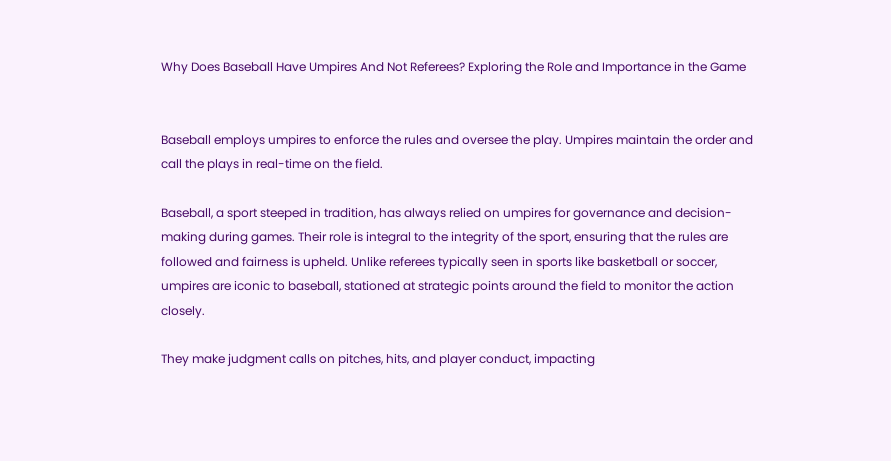Why Does Baseball Have Umpires And Not Referees? Exploring the Role and Importance in the Game


Baseball employs umpires to enforce the rules and oversee the play. Umpires maintain the order and call the plays in real-time on the field.

Baseball, a sport steeped in tradition, has always relied on umpires for governance and decision-making during games. Their role is integral to the integrity of the sport, ensuring that the rules are followed and fairness is upheld. Unlike referees typically seen in sports like basketball or soccer, umpires are iconic to baseball, stationed at strategic points around the field to monitor the action closely.

They make judgment calls on pitches, hits, and player conduct, impacting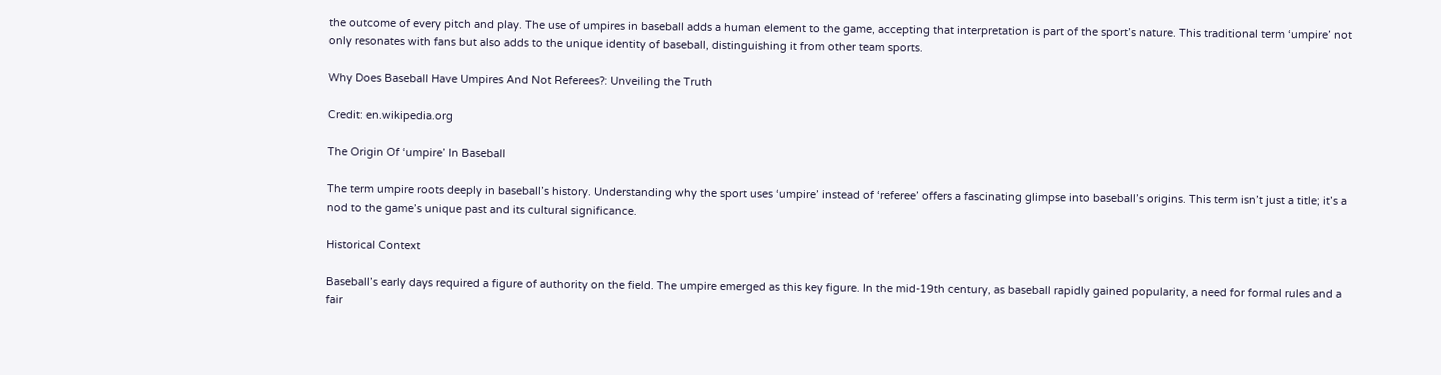the outcome of every pitch and play. The use of umpires in baseball adds a human element to the game, accepting that interpretation is part of the sport’s nature. This traditional term ‘umpire’ not only resonates with fans but also adds to the unique identity of baseball, distinguishing it from other team sports.

Why Does Baseball Have Umpires And Not Referees?: Unveiling the Truth

Credit: en.wikipedia.org

The Origin Of ‘umpire’ In Baseball

The term umpire roots deeply in baseball’s history. Understanding why the sport uses ‘umpire’ instead of ‘referee’ offers a fascinating glimpse into baseball’s origins. This term isn’t just a title; it’s a nod to the game’s unique past and its cultural significance.

Historical Context

Baseball’s early days required a figure of authority on the field. The umpire emerged as this key figure. In the mid-19th century, as baseball rapidly gained popularity, a need for formal rules and a fair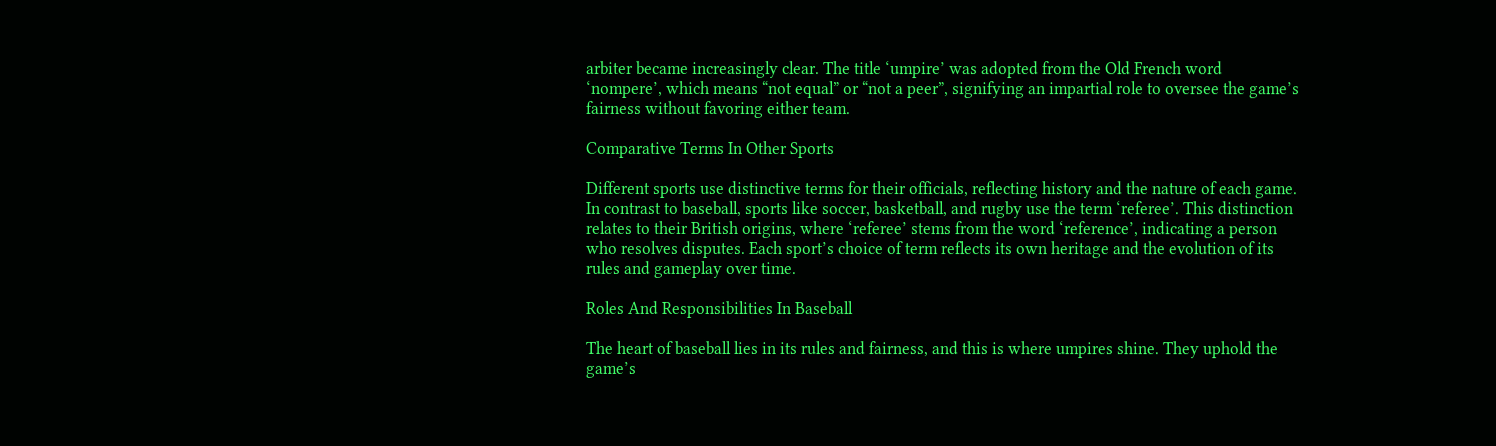arbiter became increasingly clear. The title ‘umpire’ was adopted from the Old French word ‘nompere’, which means “not equal” or “not a peer”, signifying an impartial role to oversee the game’s fairness without favoring either team.

Comparative Terms In Other Sports

Different sports use distinctive terms for their officials, reflecting history and the nature of each game. In contrast to baseball, sports like soccer, basketball, and rugby use the term ‘referee’. This distinction relates to their British origins, where ‘referee’ stems from the word ‘reference’, indicating a person who resolves disputes. Each sport’s choice of term reflects its own heritage and the evolution of its rules and gameplay over time.

Roles And Responsibilities In Baseball

The heart of baseball lies in its rules and fairness, and this is where umpires shine. They uphold the game’s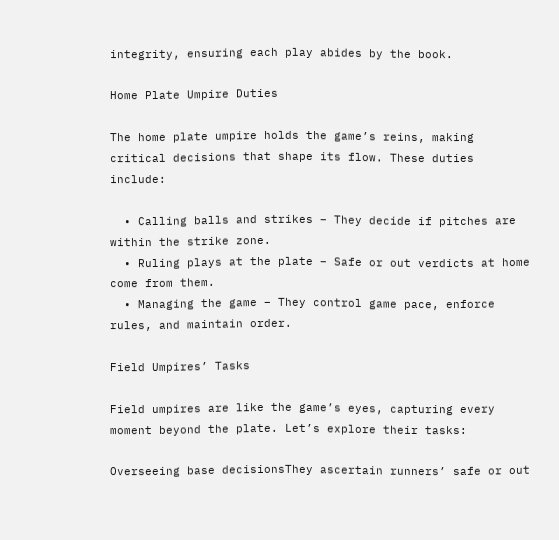integrity, ensuring each play abides by the book.

Home Plate Umpire Duties

The home plate umpire holds the game’s reins, making critical decisions that shape its flow. These duties include:

  • Calling balls and strikes – They decide if pitches are within the strike zone.
  • Ruling plays at the plate – Safe or out verdicts at home come from them.
  • Managing the game – They control game pace, enforce rules, and maintain order.

Field Umpires’ Tasks

Field umpires are like the game’s eyes, capturing every moment beyond the plate. Let’s explore their tasks:

Overseeing base decisionsThey ascertain runners’ safe or out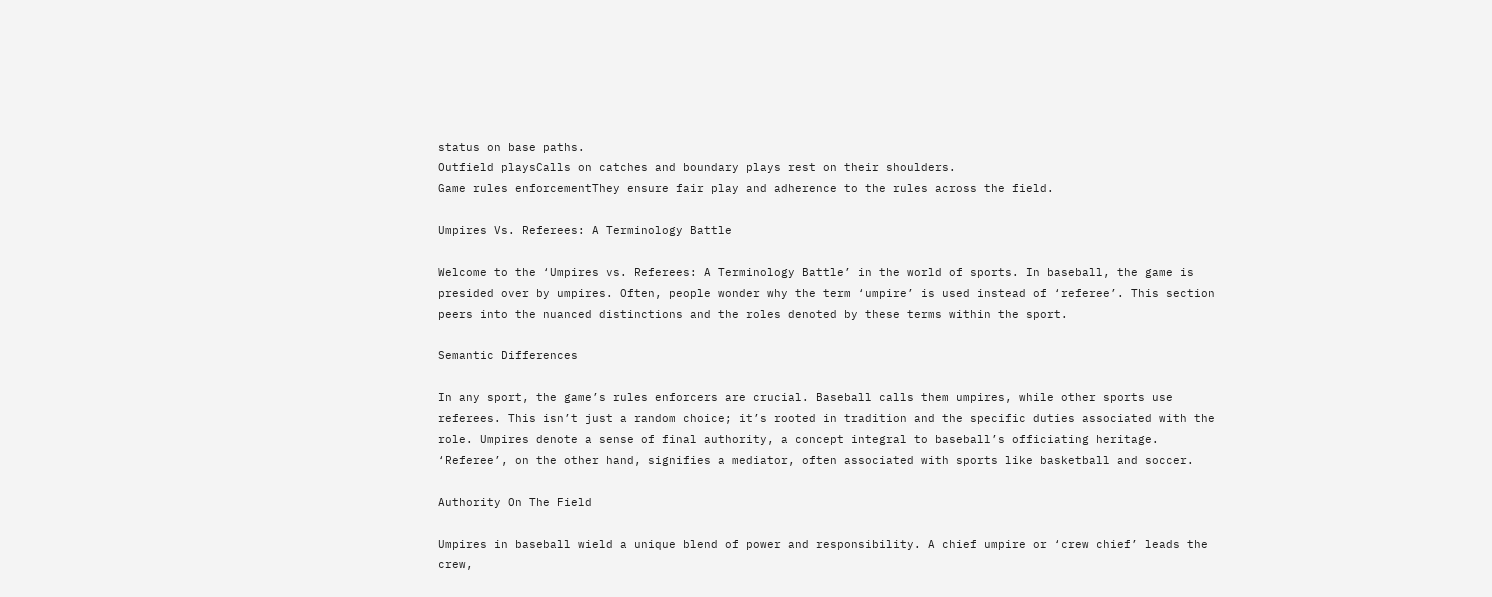status on base paths.
Outfield playsCalls on catches and boundary plays rest on their shoulders.
Game rules enforcementThey ensure fair play and adherence to the rules across the field.

Umpires Vs. Referees: A Terminology Battle

Welcome to the ‘Umpires vs. Referees: A Terminology Battle’ in the world of sports. In baseball, the game is presided over by umpires. Often, people wonder why the term ‘umpire’ is used instead of ‘referee’. This section peers into the nuanced distinctions and the roles denoted by these terms within the sport.

Semantic Differences

In any sport, the game’s rules enforcers are crucial. Baseball calls them umpires, while other sports use referees. This isn’t just a random choice; it’s rooted in tradition and the specific duties associated with the role. Umpires denote a sense of final authority, a concept integral to baseball’s officiating heritage. ‘Referee’, on the other hand, signifies a mediator, often associated with sports like basketball and soccer.

Authority On The Field

Umpires in baseball wield a unique blend of power and responsibility. A chief umpire or ‘crew chief’ leads the crew,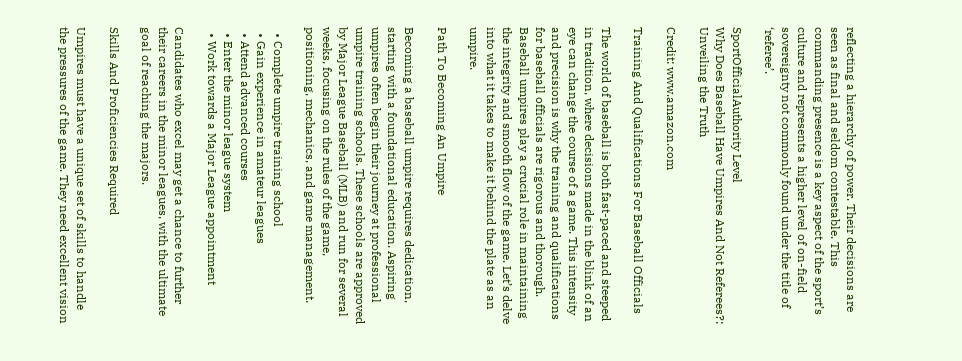reflecting a hierarchy of power. Their decisions are seen as final and seldom contestable. This commanding presence is a key aspect of the sport’s culture and represents a higher level of on-field sovereignty not commonly found under the title of ‘referee’.

SportOfficialAuthority Level
Why Does Baseball Have Umpires And Not Referees?: Unveiling the Truth

Credit: www.amazon.com

Training And Qualifications For Baseball Officials

The world of baseball is both fast-paced and steeped in tradition, where decisions made in the blink of an eye can change the course of a game. This intensity and precision is why the training and qualifications for baseball officials are rigorous and thorough. Baseball umpires play a crucial role in maintaining the integrity and smooth flow of the game. Let’s delve into what it takes to make it behind the plate as an umpire.

Path To Becoming An Umpire

Becoming a baseball umpire requires dedication, starting with a foundational education. Aspiring umpires often begin their journey at professional umpire training schools. These schools are approved by Major League Baseball (MLB) and run for several weeks, focusing on the rules of the game, positioning, mechanics, and game management.

  • Complete umpire training school
  • Gain experience in amateur leagues
  • Attend advanced courses
  • Enter the minor league system
  • Work towards a Major League appointment

Candidates who excel may get a chance to further their careers in the minor leagues, with the ultimate goal of reaching the majors.

Skills And Proficiencies Required

Umpires must have a unique set of skills to handle the pressures of the game. They need excellent vision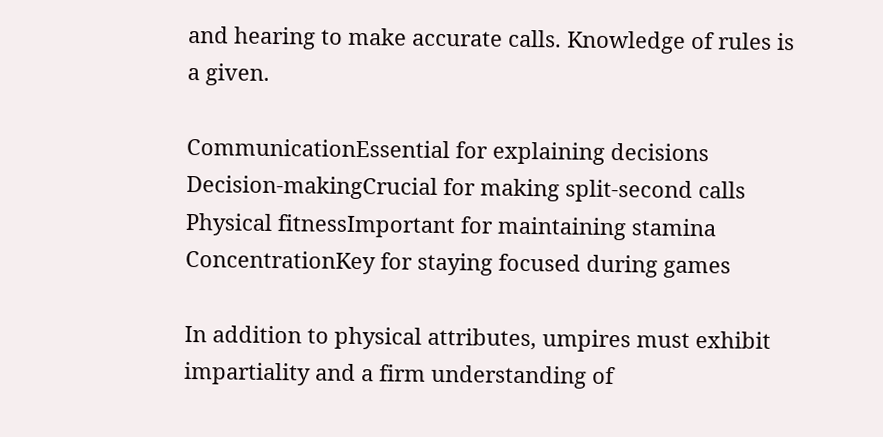and hearing to make accurate calls. Knowledge of rules is a given.

CommunicationEssential for explaining decisions
Decision-makingCrucial for making split-second calls
Physical fitnessImportant for maintaining stamina
ConcentrationKey for staying focused during games

In addition to physical attributes, umpires must exhibit impartiality and a firm understanding of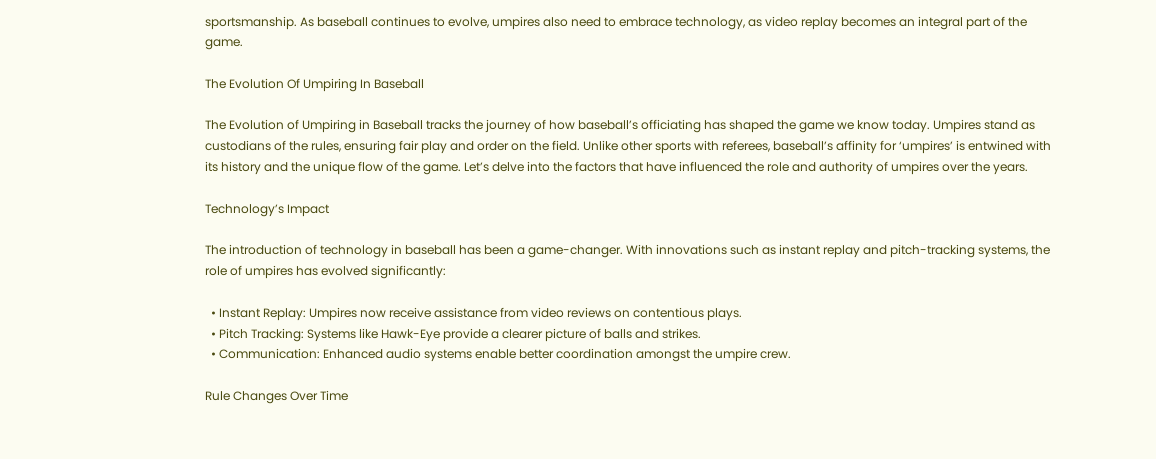sportsmanship. As baseball continues to evolve, umpires also need to embrace technology, as video replay becomes an integral part of the game.

The Evolution Of Umpiring In Baseball

The Evolution of Umpiring in Baseball tracks the journey of how baseball’s officiating has shaped the game we know today. Umpires stand as custodians of the rules, ensuring fair play and order on the field. Unlike other sports with referees, baseball’s affinity for ‘umpires’ is entwined with its history and the unique flow of the game. Let’s delve into the factors that have influenced the role and authority of umpires over the years.

Technology’s Impact

The introduction of technology in baseball has been a game-changer. With innovations such as instant replay and pitch-tracking systems, the role of umpires has evolved significantly:

  • Instant Replay: Umpires now receive assistance from video reviews on contentious plays.
  • Pitch Tracking: Systems like Hawk-Eye provide a clearer picture of balls and strikes.
  • Communication: Enhanced audio systems enable better coordination amongst the umpire crew.

Rule Changes Over Time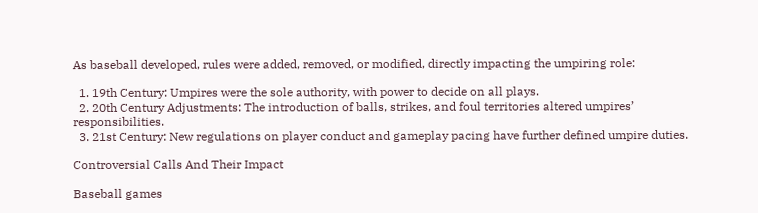As baseball developed, rules were added, removed, or modified, directly impacting the umpiring role:

  1. 19th Century: Umpires were the sole authority, with power to decide on all plays.
  2. 20th Century Adjustments: The introduction of balls, strikes, and foul territories altered umpires’ responsibilities.
  3. 21st Century: New regulations on player conduct and gameplay pacing have further defined umpire duties.

Controversial Calls And Their Impact

Baseball games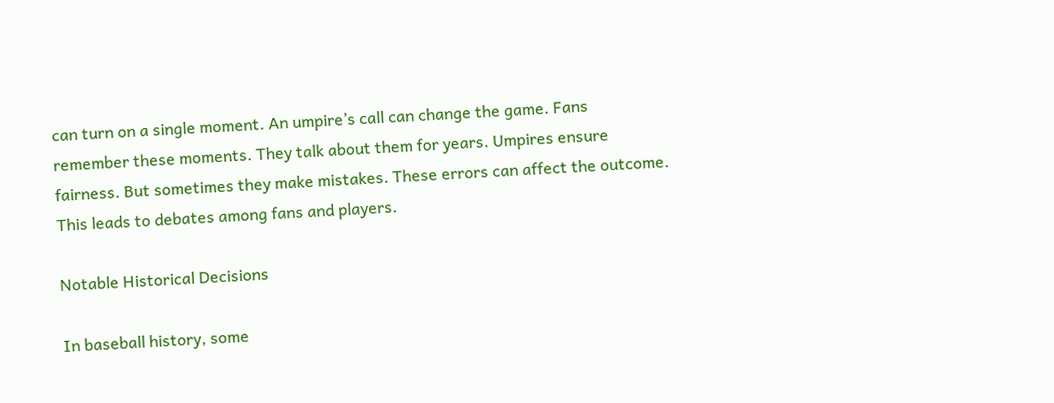can turn on a single moment. An umpire’s call can change the game. Fans remember these moments. They talk about them for years. Umpires ensure fairness. But sometimes they make mistakes. These errors can affect the outcome. This leads to debates among fans and players.

Notable Historical Decisions

In baseball history, some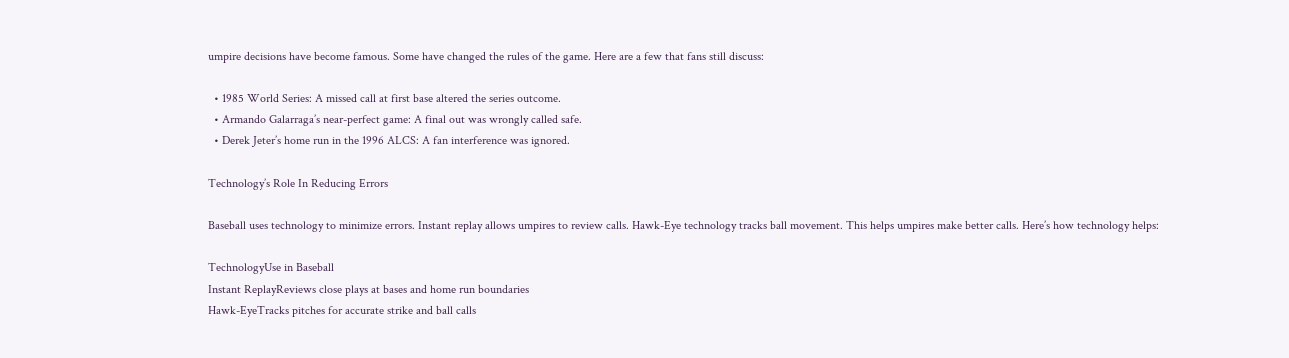umpire decisions have become famous. Some have changed the rules of the game. Here are a few that fans still discuss:

  • 1985 World Series: A missed call at first base altered the series outcome.
  • Armando Galarraga’s near-perfect game: A final out was wrongly called safe.
  • Derek Jeter’s home run in the 1996 ALCS: A fan interference was ignored.

Technology’s Role In Reducing Errors

Baseball uses technology to minimize errors. Instant replay allows umpires to review calls. Hawk-Eye technology tracks ball movement. This helps umpires make better calls. Here’s how technology helps:

TechnologyUse in Baseball
Instant ReplayReviews close plays at bases and home run boundaries
Hawk-EyeTracks pitches for accurate strike and ball calls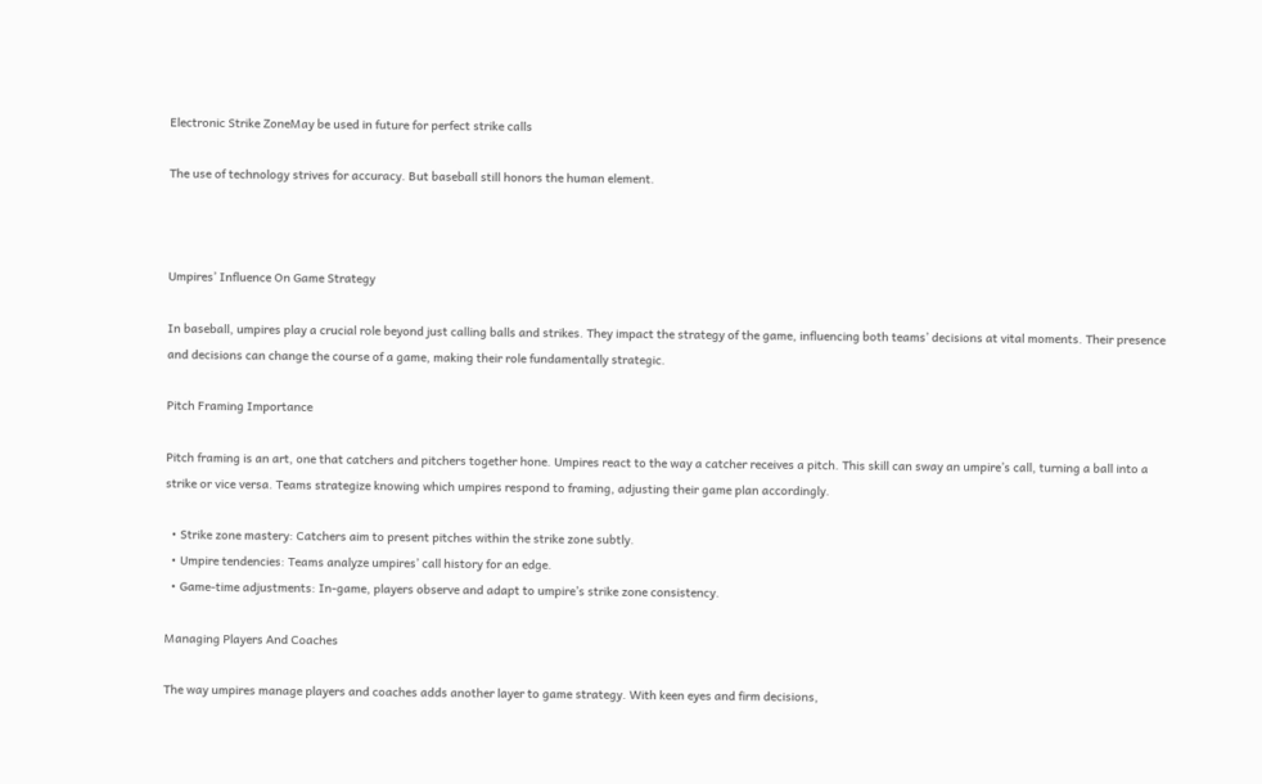Electronic Strike ZoneMay be used in future for perfect strike calls

The use of technology strives for accuracy. But baseball still honors the human element.



Umpires’ Influence On Game Strategy

In baseball, umpires play a crucial role beyond just calling balls and strikes. They impact the strategy of the game, influencing both teams’ decisions at vital moments. Their presence and decisions can change the course of a game, making their role fundamentally strategic.

Pitch Framing Importance

Pitch framing is an art, one that catchers and pitchers together hone. Umpires react to the way a catcher receives a pitch. This skill can sway an umpire’s call, turning a ball into a strike or vice versa. Teams strategize knowing which umpires respond to framing, adjusting their game plan accordingly.

  • Strike zone mastery: Catchers aim to present pitches within the strike zone subtly.
  • Umpire tendencies: Teams analyze umpires’ call history for an edge.
  • Game-time adjustments: In-game, players observe and adapt to umpire’s strike zone consistency.

Managing Players And Coaches

The way umpires manage players and coaches adds another layer to game strategy. With keen eyes and firm decisions,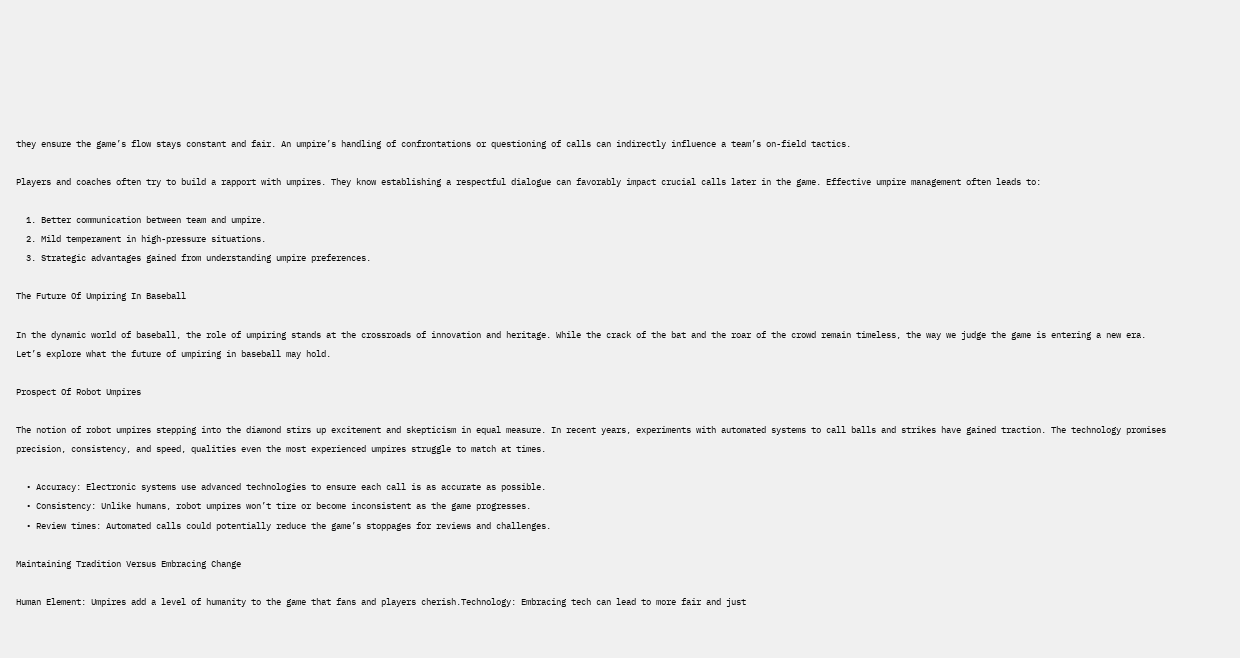they ensure the game’s flow stays constant and fair. An umpire’s handling of confrontations or questioning of calls can indirectly influence a team’s on-field tactics.

Players and coaches often try to build a rapport with umpires. They know establishing a respectful dialogue can favorably impact crucial calls later in the game. Effective umpire management often leads to:

  1. Better communication between team and umpire.
  2. Mild temperament in high-pressure situations.
  3. Strategic advantages gained from understanding umpire preferences.

The Future Of Umpiring In Baseball

In the dynamic world of baseball, the role of umpiring stands at the crossroads of innovation and heritage. While the crack of the bat and the roar of the crowd remain timeless, the way we judge the game is entering a new era. Let’s explore what the future of umpiring in baseball may hold.

Prospect Of Robot Umpires

The notion of robot umpires stepping into the diamond stirs up excitement and skepticism in equal measure. In recent years, experiments with automated systems to call balls and strikes have gained traction. The technology promises precision, consistency, and speed, qualities even the most experienced umpires struggle to match at times.

  • Accuracy: Electronic systems use advanced technologies to ensure each call is as accurate as possible.
  • Consistency: Unlike humans, robot umpires won’t tire or become inconsistent as the game progresses.
  • Review times: Automated calls could potentially reduce the game’s stoppages for reviews and challenges.

Maintaining Tradition Versus Embracing Change

Human Element: Umpires add a level of humanity to the game that fans and players cherish.Technology: Embracing tech can lead to more fair and just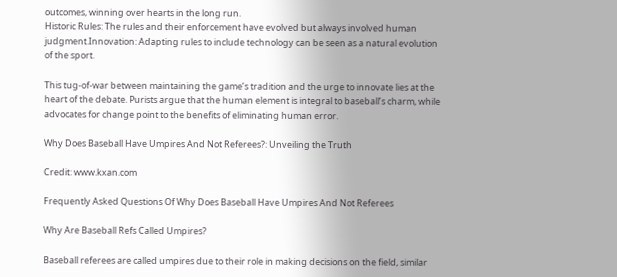outcomes, winning over hearts in the long run.
Historic Rules: The rules and their enforcement have evolved but always involved human judgment.Innovation: Adapting rules to include technology can be seen as a natural evolution of the sport.

This tug-of-war between maintaining the game’s tradition and the urge to innovate lies at the heart of the debate. Purists argue that the human element is integral to baseball’s charm, while advocates for change point to the benefits of eliminating human error.

Why Does Baseball Have Umpires And Not Referees?: Unveiling the Truth

Credit: www.kxan.com

Frequently Asked Questions Of Why Does Baseball Have Umpires And Not Referees

Why Are Baseball Refs Called Umpires?

Baseball referees are called umpires due to their role in making decisions on the field, similar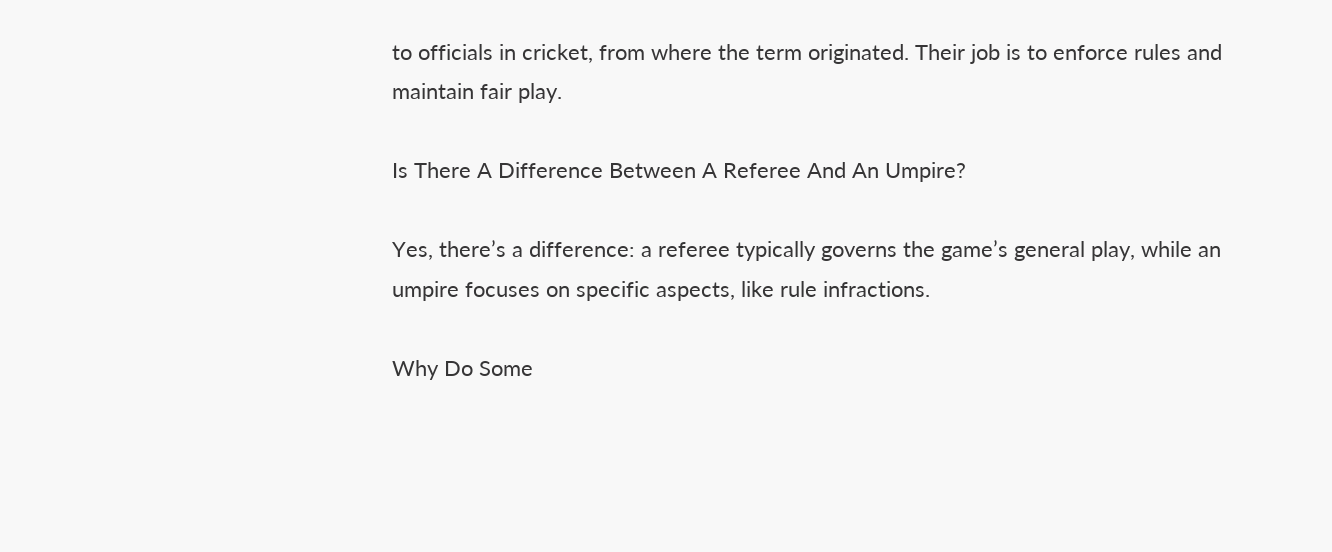to officials in cricket, from where the term originated. Their job is to enforce rules and maintain fair play.

Is There A Difference Between A Referee And An Umpire?

Yes, there’s a difference: a referee typically governs the game’s general play, while an umpire focuses on specific aspects, like rule infractions.

Why Do Some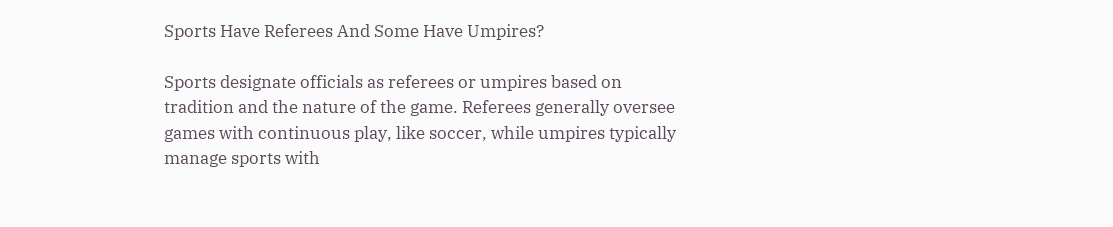Sports Have Referees And Some Have Umpires?

Sports designate officials as referees or umpires based on tradition and the nature of the game. Referees generally oversee games with continuous play, like soccer, while umpires typically manage sports with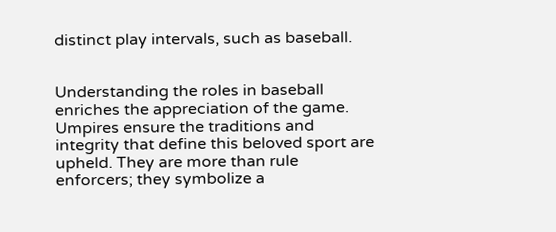distinct play intervals, such as baseball.


Understanding the roles in baseball enriches the appreciation of the game. Umpires ensure the traditions and integrity that define this beloved sport are upheld. They are more than rule enforcers; they symbolize a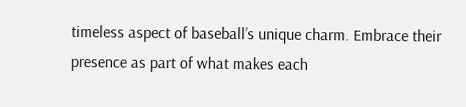timeless aspect of baseball’s unique charm. Embrace their presence as part of what makes each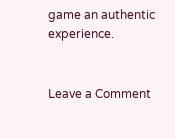game an authentic experience.


Leave a Comment